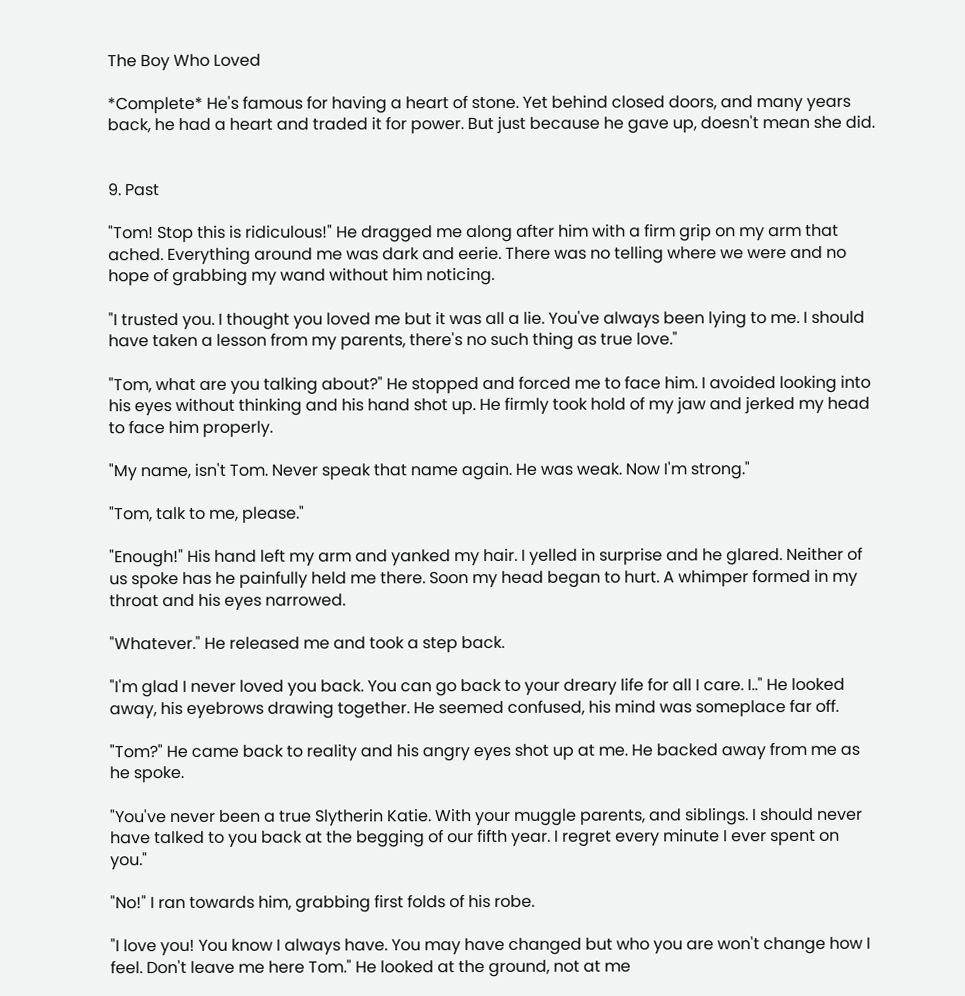The Boy Who Loved

*Complete* He's famous for having a heart of stone. Yet behind closed doors, and many years back, he had a heart and traded it for power. But just because he gave up, doesn't mean she did.


9. Past

"Tom! Stop this is ridiculous!" He dragged me along after him with a firm grip on my arm that ached. Everything around me was dark and eerie. There was no telling where we were and no hope of grabbing my wand without him noticing.

"I trusted you. I thought you loved me but it was all a lie. You've always been lying to me. I should have taken a lesson from my parents, there's no such thing as true love."

"Tom, what are you talking about?" He stopped and forced me to face him. I avoided looking into his eyes without thinking and his hand shot up. He firmly took hold of my jaw and jerked my head to face him properly.

"My name, isn't Tom. Never speak that name again. He was weak. Now I'm strong."

"Tom, talk to me, please."

"Enough!" His hand left my arm and yanked my hair. I yelled in surprise and he glared. Neither of us spoke has he painfully held me there. Soon my head began to hurt. A whimper formed in my throat and his eyes narrowed.

"Whatever." He released me and took a step back.

"I'm glad I never loved you back. You can go back to your dreary life for all I care. I.." He looked away, his eyebrows drawing together. He seemed confused, his mind was someplace far off.

"Tom?" He came back to reality and his angry eyes shot up at me. He backed away from me as he spoke.

"You've never been a true Slytherin Katie. With your muggle parents, and siblings. I should never have talked to you back at the begging of our fifth year. I regret every minute I ever spent on you."

"No!" I ran towards him, grabbing first folds of his robe.

"I love you! You know I always have. You may have changed but who you are won't change how I feel. Don't leave me here Tom." He looked at the ground, not at me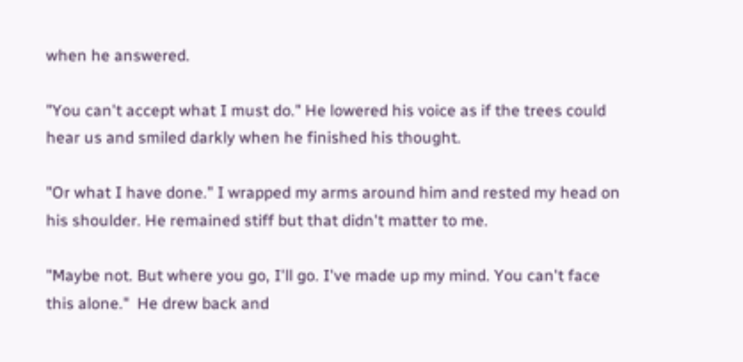when he answered.

"You can't accept what I must do." He lowered his voice as if the trees could hear us and smiled darkly when he finished his thought.

"Or what I have done." I wrapped my arms around him and rested my head on his shoulder. He remained stiff but that didn't matter to me.

"Maybe not. But where you go, I'll go. I've made up my mind. You can't face this alone."  He drew back and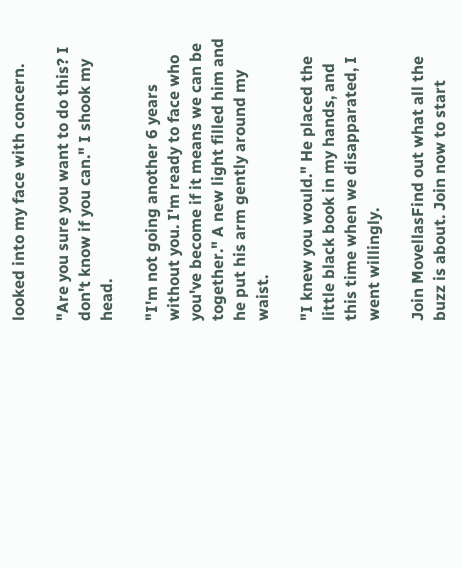looked into my face with concern.

"Are you sure you want to do this? I don't know if you can." I shook my head.

"I'm not going another 6 years without you. I'm ready to face who you've become if it means we can be together." A new light filled him and he put his arm gently around my waist.

"I knew you would." He placed the little black book in my hands, and this time when we disapparated, I went willingly.

Join MovellasFind out what all the buzz is about. Join now to start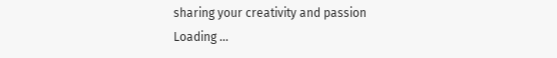sharing your creativity and passion
Loading ...